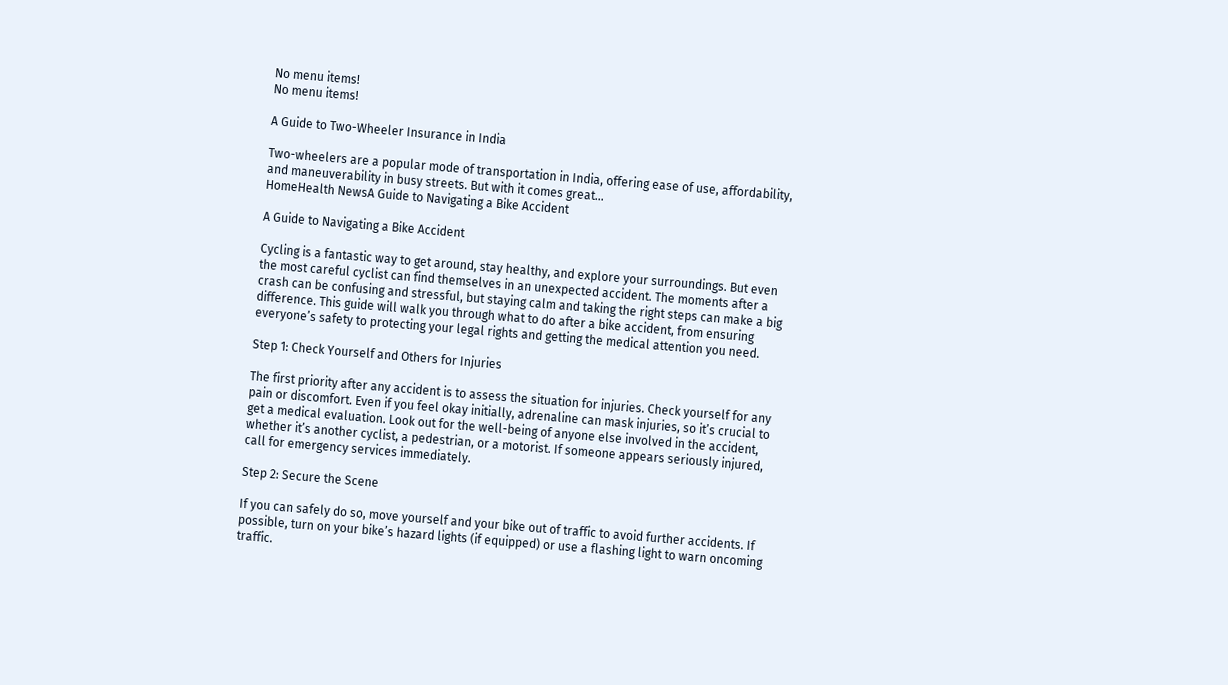No menu items!
No menu items!

A Guide to Two-Wheeler Insurance in India

Two-wheelers are a popular mode of transportation in India, offering ease of use, affordability, and maneuverability in busy streets. But with it comes great...
HomeHealth NewsA Guide to Navigating a Bike Accident

A Guide to Navigating a Bike Accident

Cycling is a fantastic way to get around, stay healthy, and explore your surroundings. But even the most careful cyclist can find themselves in an unexpected accident. The moments after a crash can be confusing and stressful, but staying calm and taking the right steps can make a big difference. This guide will walk you through what to do after a bike accident, from ensuring everyone’s safety to protecting your legal rights and getting the medical attention you need.

Step 1: Check Yourself and Others for Injuries

The first priority after any accident is to assess the situation for injuries. Check yourself for any pain or discomfort. Even if you feel okay initially, adrenaline can mask injuries, so it’s crucial to get a medical evaluation. Look out for the well-being of anyone else involved in the accident, whether it’s another cyclist, a pedestrian, or a motorist. If someone appears seriously injured, call for emergency services immediately.

Step 2: Secure the Scene

If you can safely do so, move yourself and your bike out of traffic to avoid further accidents. If possible, turn on your bike’s hazard lights (if equipped) or use a flashing light to warn oncoming traffic.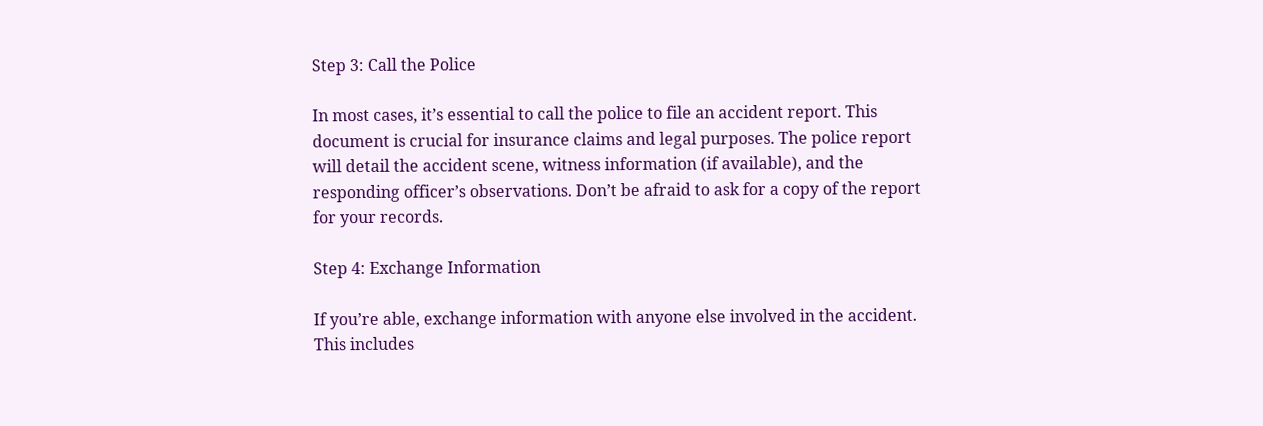Step 3: Call the Police

In most cases, it’s essential to call the police to file an accident report. This document is crucial for insurance claims and legal purposes. The police report will detail the accident scene, witness information (if available), and the responding officer’s observations. Don’t be afraid to ask for a copy of the report for your records.

Step 4: Exchange Information

If you’re able, exchange information with anyone else involved in the accident. This includes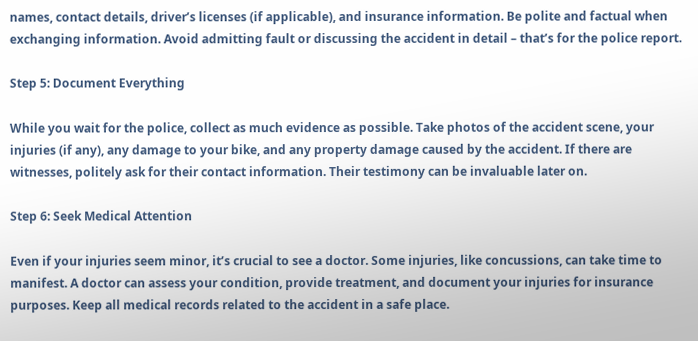names, contact details, driver’s licenses (if applicable), and insurance information. Be polite and factual when exchanging information. Avoid admitting fault or discussing the accident in detail – that’s for the police report.

Step 5: Document Everything

While you wait for the police, collect as much evidence as possible. Take photos of the accident scene, your injuries (if any), any damage to your bike, and any property damage caused by the accident. If there are witnesses, politely ask for their contact information. Their testimony can be invaluable later on.

Step 6: Seek Medical Attention

Even if your injuries seem minor, it’s crucial to see a doctor. Some injuries, like concussions, can take time to manifest. A doctor can assess your condition, provide treatment, and document your injuries for insurance purposes. Keep all medical records related to the accident in a safe place.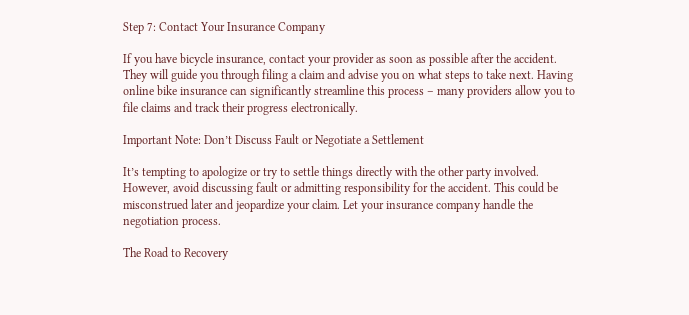Step 7: Contact Your Insurance Company

If you have bicycle insurance, contact your provider as soon as possible after the accident. They will guide you through filing a claim and advise you on what steps to take next. Having online bike insurance can significantly streamline this process – many providers allow you to file claims and track their progress electronically.

Important Note: Don’t Discuss Fault or Negotiate a Settlement

It’s tempting to apologize or try to settle things directly with the other party involved. However, avoid discussing fault or admitting responsibility for the accident. This could be misconstrued later and jeopardize your claim. Let your insurance company handle the negotiation process.

The Road to Recovery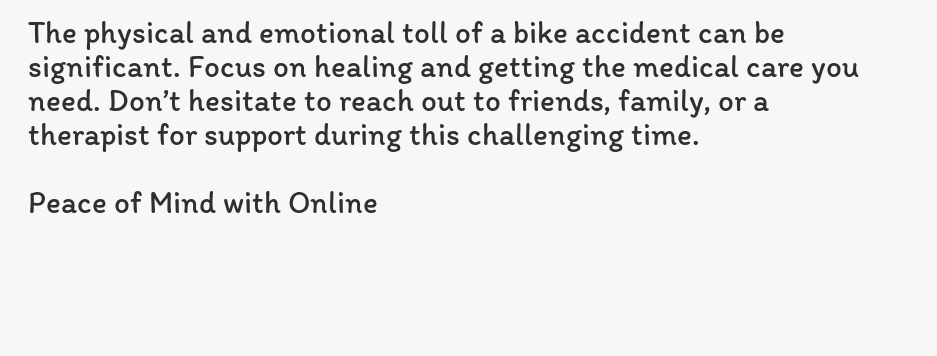The physical and emotional toll of a bike accident can be significant. Focus on healing and getting the medical care you need. Don’t hesitate to reach out to friends, family, or a therapist for support during this challenging time.

Peace of Mind with Online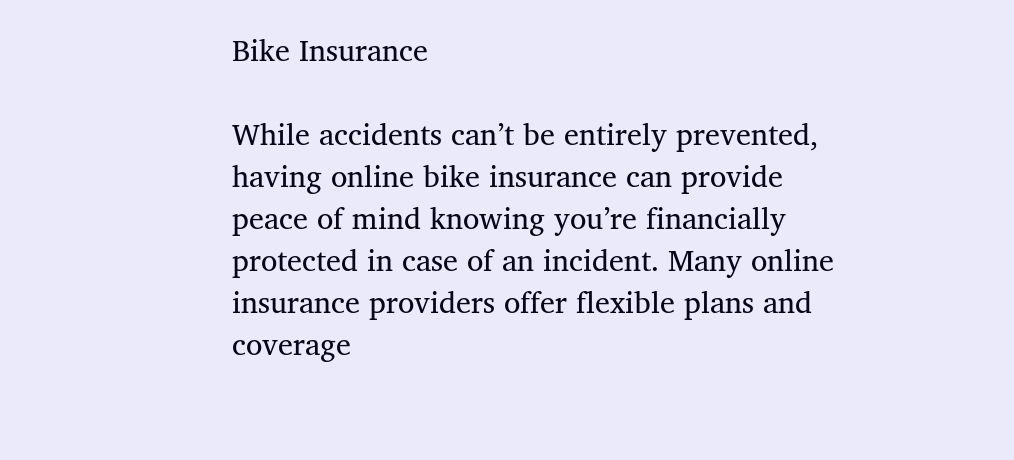Bike Insurance

While accidents can’t be entirely prevented, having online bike insurance can provide peace of mind knowing you’re financially protected in case of an incident. Many online insurance providers offer flexible plans and coverage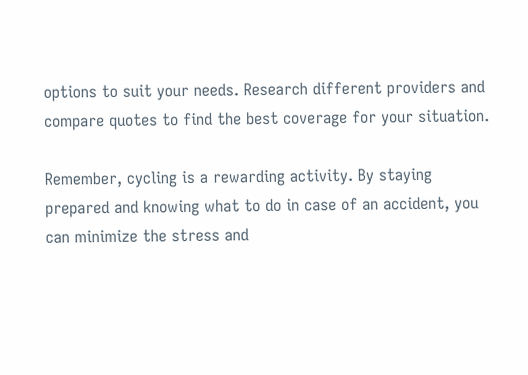options to suit your needs. Research different providers and compare quotes to find the best coverage for your situation.

Remember, cycling is a rewarding activity. By staying prepared and knowing what to do in case of an accident, you can minimize the stress and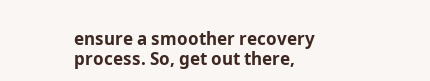ensure a smoother recovery process. So, get out there,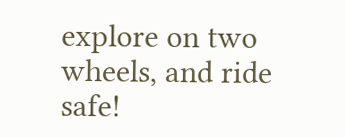explore on two wheels, and ride safe!